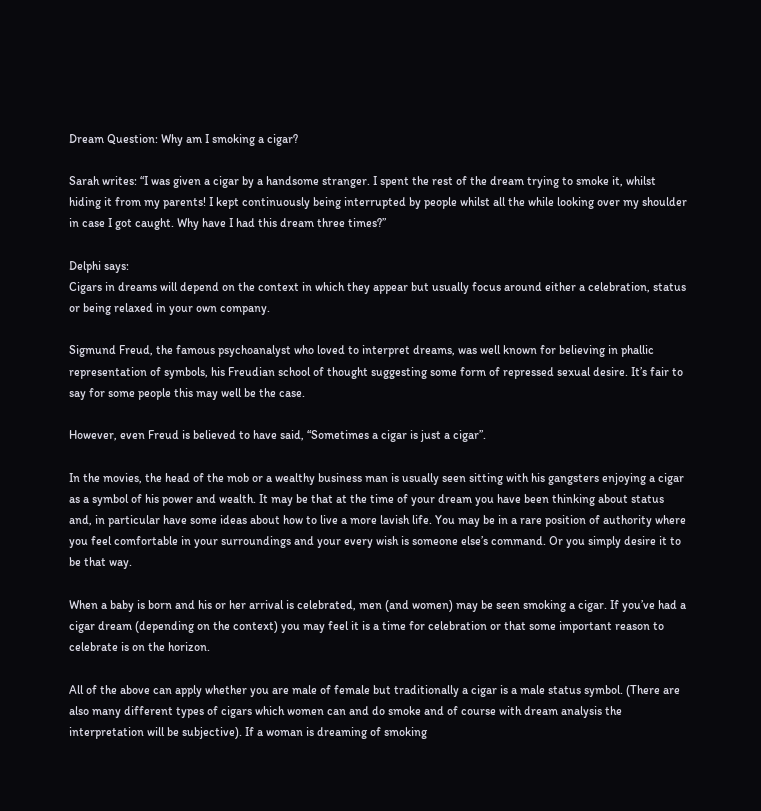Dream Question: Why am I smoking a cigar?

Sarah writes: “I was given a cigar by a handsome stranger. I spent the rest of the dream trying to smoke it, whilst hiding it from my parents! I kept continuously being interrupted by people whilst all the while looking over my shoulder in case I got caught. Why have I had this dream three times?”

Delphi says:
Cigars in dreams will depend on the context in which they appear but usually focus around either a celebration, status or being relaxed in your own company.

Sigmund Freud, the famous psychoanalyst who loved to interpret dreams, was well known for believing in phallic representation of symbols, his Freudian school of thought suggesting some form of repressed sexual desire. It’s fair to say for some people this may well be the case.

However, even Freud is believed to have said, “Sometimes a cigar is just a cigar”.

In the movies, the head of the mob or a wealthy business man is usually seen sitting with his gangsters enjoying a cigar as a symbol of his power and wealth. It may be that at the time of your dream you have been thinking about status and, in particular have some ideas about how to live a more lavish life. You may be in a rare position of authority where you feel comfortable in your surroundings and your every wish is someone else’s command. Or you simply desire it to be that way.

When a baby is born and his or her arrival is celebrated, men (and women) may be seen smoking a cigar. If you’ve had a cigar dream (depending on the context) you may feel it is a time for celebration or that some important reason to celebrate is on the horizon.

All of the above can apply whether you are male of female but traditionally a cigar is a male status symbol. (There are also many different types of cigars which women can and do smoke and of course with dream analysis the interpretation will be subjective). If a woman is dreaming of smoking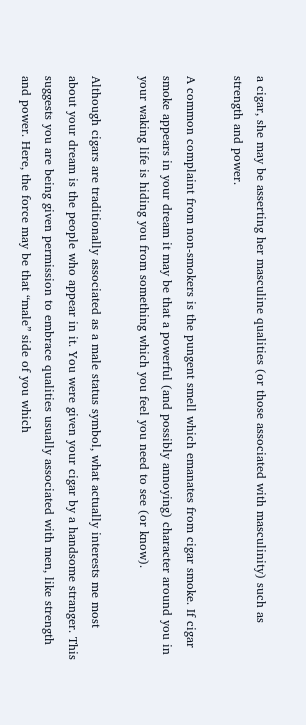a cigar, she may be asserting her masculine qualities (or those associated with masculinity) such as strength and power.

A common complaint from non-smokers is the pungent smell which emanates from cigar smoke. If cigar smoke appears in your dream it may be that a powerful (and possibly annoying) character around you in your waking life is hiding you from something which you feel you need to see (or know).

Although cigars are traditionally associated as a male status symbol, what actually interests me most about your dream is the people who appear in it. You were given your cigar by a handsome stranger. This suggests you are being given permission to embrace qualities usually associated with men, like strength and power. Here, the force may be that “male” side of you which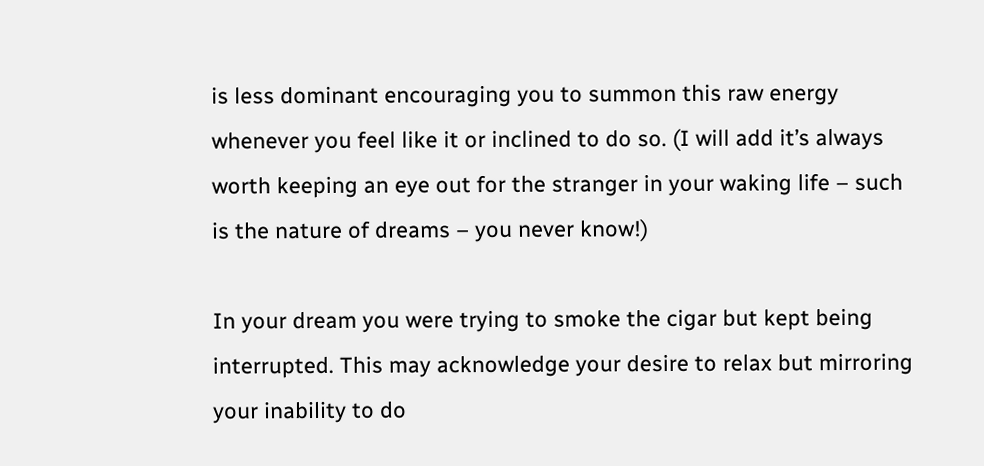is less dominant encouraging you to summon this raw energy whenever you feel like it or inclined to do so. (I will add it’s always worth keeping an eye out for the stranger in your waking life – such is the nature of dreams – you never know!)

In your dream you were trying to smoke the cigar but kept being interrupted. This may acknowledge your desire to relax but mirroring your inability to do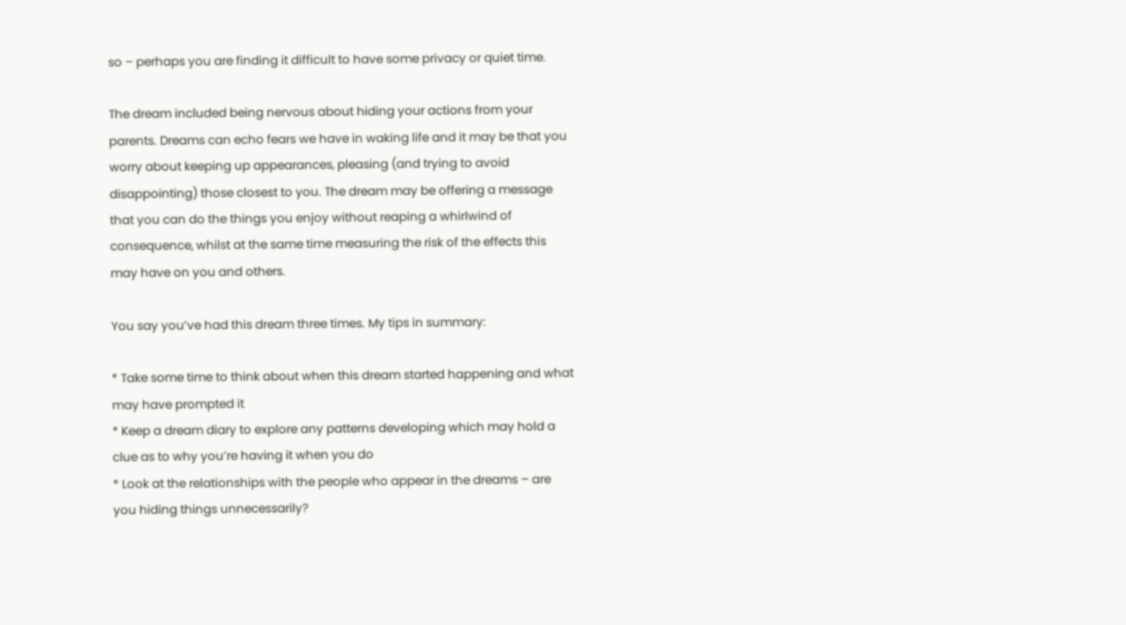so – perhaps you are finding it difficult to have some privacy or quiet time.

The dream included being nervous about hiding your actions from your parents. Dreams can echo fears we have in waking life and it may be that you worry about keeping up appearances, pleasing (and trying to avoid disappointing) those closest to you. The dream may be offering a message that you can do the things you enjoy without reaping a whirlwind of consequence, whilst at the same time measuring the risk of the effects this may have on you and others.

You say you’ve had this dream three times. My tips in summary:

* Take some time to think about when this dream started happening and what may have prompted it
* Keep a dream diary to explore any patterns developing which may hold a clue as to why you’re having it when you do
* Look at the relationships with the people who appear in the dreams – are you hiding things unnecessarily?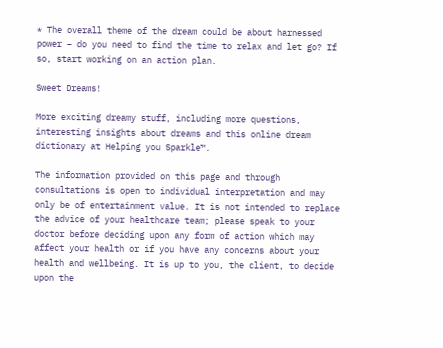* The overall theme of the dream could be about harnessed power – do you need to find the time to relax and let go? If so, start working on an action plan.

Sweet Dreams!

More exciting dreamy stuff, including more questions, interesting insights about dreams and this online dream dictionary at Helping you Sparkle™.

The information provided on this page and through consultations is open to individual interpretation and may only be of entertainment value. It is not intended to replace the advice of your healthcare team; please speak to your doctor before deciding upon any form of action which may affect your health or if you have any concerns about your health and wellbeing. It is up to you, the client, to decide upon the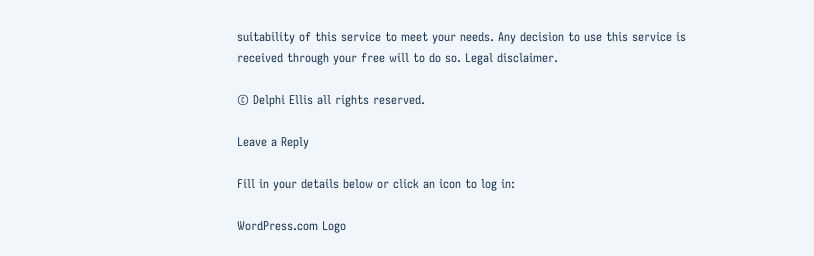suitability of this service to meet your needs. Any decision to use this service is received through your free will to do so. Legal disclaimer.

© Delphi Ellis all rights reserved.

Leave a Reply

Fill in your details below or click an icon to log in:

WordPress.com Logo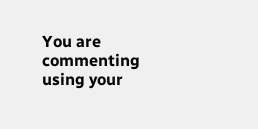You are commenting using your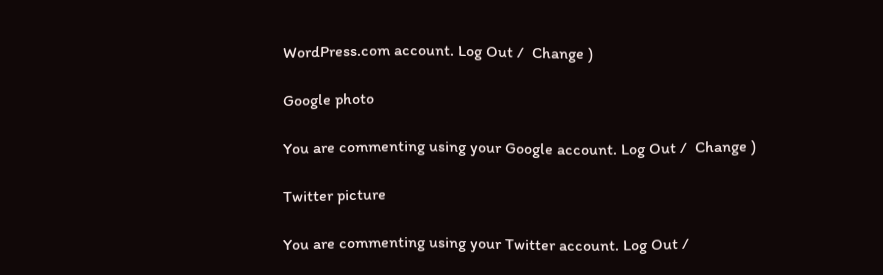WordPress.com account. Log Out /  Change )

Google photo

You are commenting using your Google account. Log Out /  Change )

Twitter picture

You are commenting using your Twitter account. Log Out /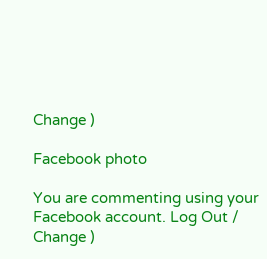Change )

Facebook photo

You are commenting using your Facebook account. Log Out /  Change )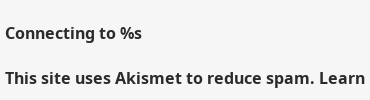Connecting to %s

This site uses Akismet to reduce spam. Learn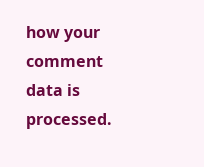how your comment data is processed.